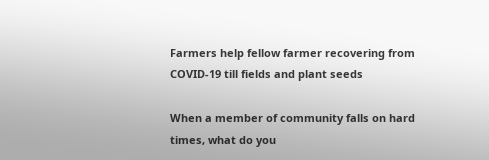Farmers help fellow farmer recovering from COVID-19 till fields and plant seeds

When a member of community falls on hard times, what do you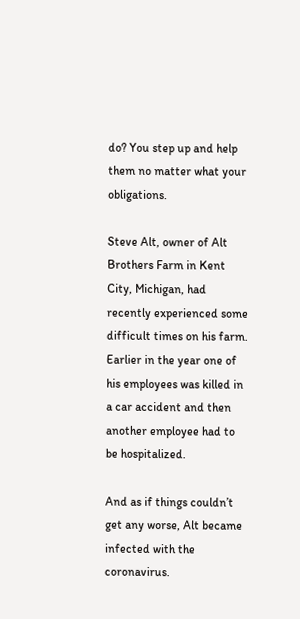do? You step up and help them no matter what your obligations.

Steve Alt, owner of Alt Brothers Farm in Kent City, Michigan, had recently experienced some difficult times on his farm. Earlier in the year one of his employees was killed in a car accident and then another employee had to be hospitalized.

And as if things couldn’t get any worse, Alt became infected with the coronavirus.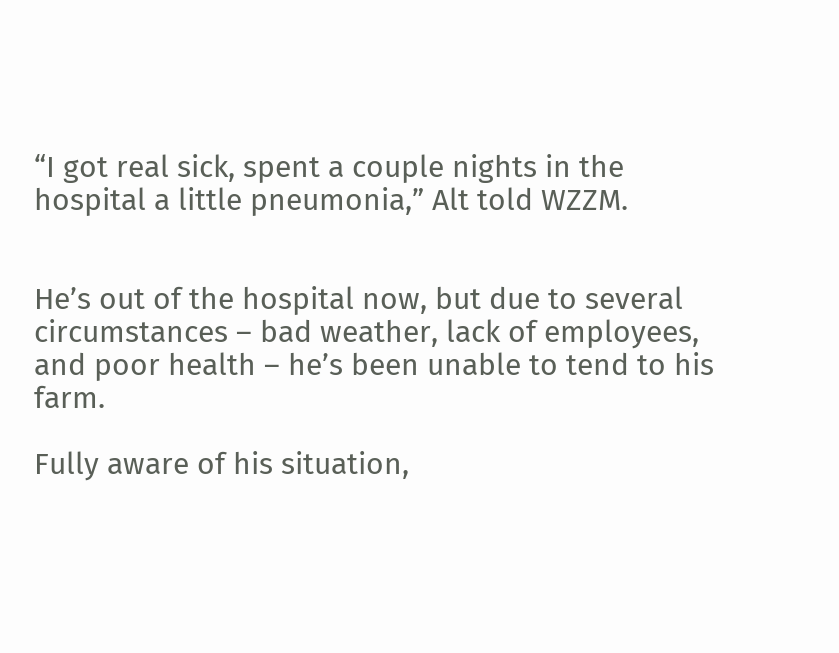“I got real sick, spent a couple nights in the hospital a little pneumonia,” Alt told WZZM.


He’s out of the hospital now, but due to several circumstances – bad weather, lack of employees, and poor health – he’s been unable to tend to his farm.

Fully aware of his situation,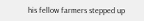his fellow farmers stepped up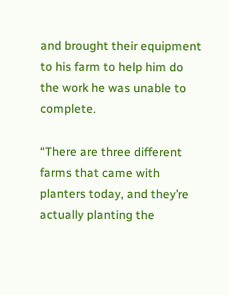and brought their equipment to his farm to help him do the work he was unable to complete.

“There are three different farms that came with planters today, and they’re actually planting the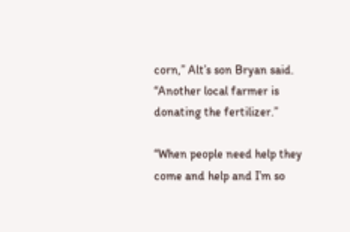corn,” Alt’s son Bryan said. “Another local farmer is donating the fertilizer.”

“When people need help they come and help and I’m so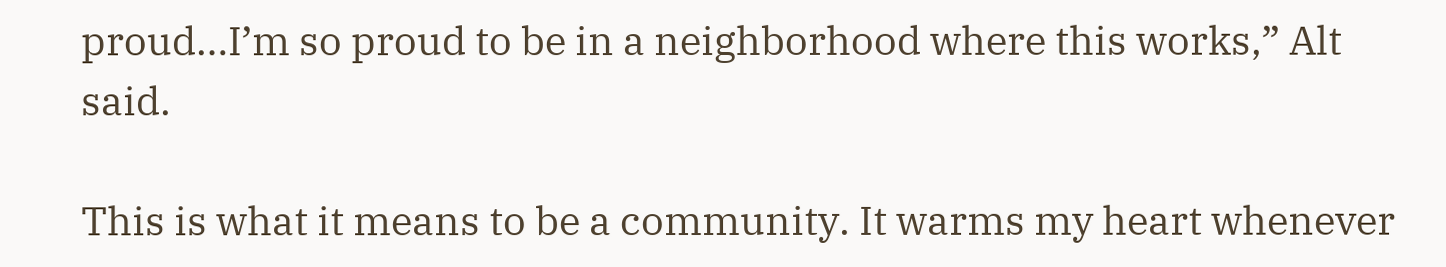proud…I’m so proud to be in a neighborhood where this works,” Alt said.

This is what it means to be a community. It warms my heart whenever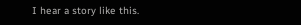I hear a story like this.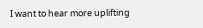I want to hear more uplifting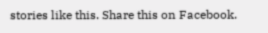stories like this. Share this on Facebook.